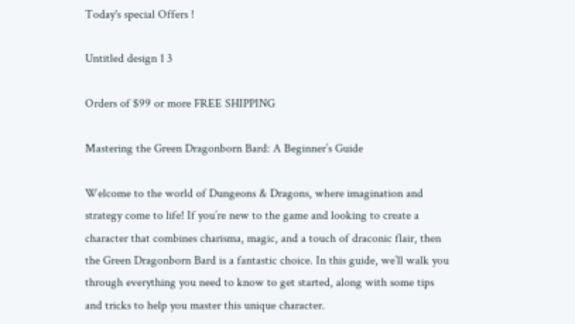Today's special Offers !

Untitled design 1 3

Orders of $99 or more FREE SHIPPING

Mastering the Green Dragonborn Bard: A Beginner’s Guide

Welcome to the world of Dungeons & Dragons, where imagination and strategy come to life! If you’re new to the game and looking to create a character that combines charisma, magic, and a touch of draconic flair, then the Green Dragonborn Bard is a fantastic choice. In this guide, we’ll walk you through everything you need to know to get started, along with some tips and tricks to help you master this unique character.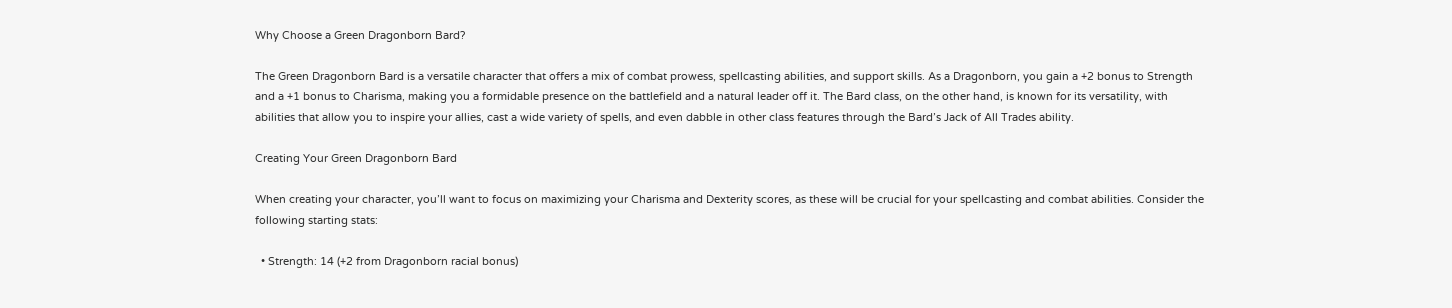Why Choose a Green Dragonborn Bard?

The Green Dragonborn Bard is a versatile character that offers a mix of combat prowess, spellcasting abilities, and support skills. As a Dragonborn, you gain a +2 bonus to Strength and a +1 bonus to Charisma, making you a formidable presence on the battlefield and a natural leader off it. The Bard class, on the other hand, is known for its versatility, with abilities that allow you to inspire your allies, cast a wide variety of spells, and even dabble in other class features through the Bard’s Jack of All Trades ability.

Creating Your Green Dragonborn Bard

When creating your character, you’ll want to focus on maximizing your Charisma and Dexterity scores, as these will be crucial for your spellcasting and combat abilities. Consider the following starting stats:

  • Strength: 14 (+2 from Dragonborn racial bonus)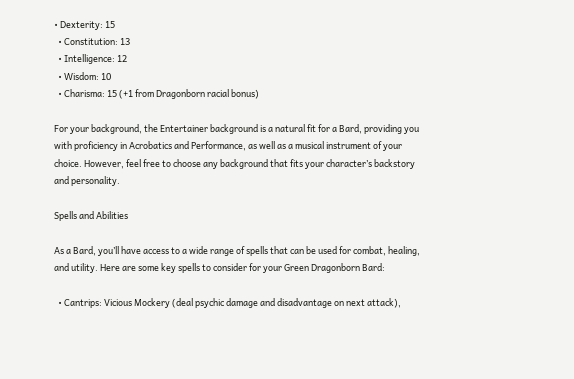• Dexterity: 15
  • Constitution: 13
  • Intelligence: 12
  • Wisdom: 10
  • Charisma: 15 (+1 from Dragonborn racial bonus)

For your background, the Entertainer background is a natural fit for a Bard, providing you with proficiency in Acrobatics and Performance, as well as a musical instrument of your choice. However, feel free to choose any background that fits your character’s backstory and personality.

Spells and Abilities

As a Bard, you’ll have access to a wide range of spells that can be used for combat, healing, and utility. Here are some key spells to consider for your Green Dragonborn Bard:

  • Cantrips: Vicious Mockery (deal psychic damage and disadvantage on next attack),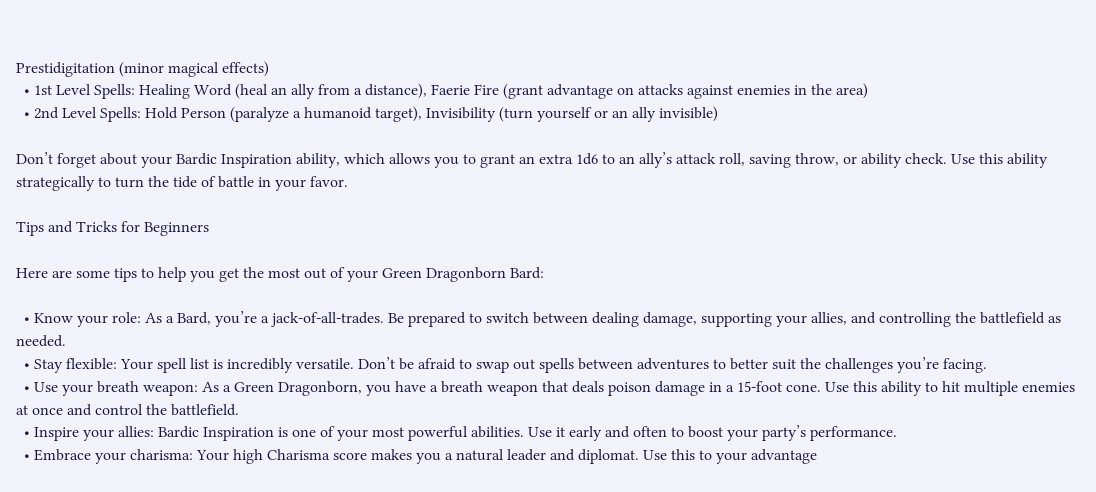Prestidigitation (minor magical effects)
  • 1st Level Spells: Healing Word (heal an ally from a distance), Faerie Fire (grant advantage on attacks against enemies in the area)
  • 2nd Level Spells: Hold Person (paralyze a humanoid target), Invisibility (turn yourself or an ally invisible)

Don’t forget about your Bardic Inspiration ability, which allows you to grant an extra 1d6 to an ally’s attack roll, saving throw, or ability check. Use this ability strategically to turn the tide of battle in your favor.

Tips and Tricks for Beginners

Here are some tips to help you get the most out of your Green Dragonborn Bard:

  • Know your role: As a Bard, you’re a jack-of-all-trades. Be prepared to switch between dealing damage, supporting your allies, and controlling the battlefield as needed.
  • Stay flexible: Your spell list is incredibly versatile. Don’t be afraid to swap out spells between adventures to better suit the challenges you’re facing.
  • Use your breath weapon: As a Green Dragonborn, you have a breath weapon that deals poison damage in a 15-foot cone. Use this ability to hit multiple enemies at once and control the battlefield.
  • Inspire your allies: Bardic Inspiration is one of your most powerful abilities. Use it early and often to boost your party’s performance.
  • Embrace your charisma: Your high Charisma score makes you a natural leader and diplomat. Use this to your advantage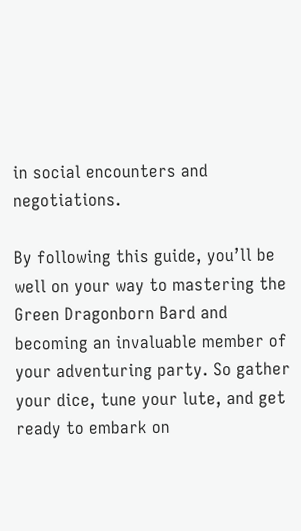in social encounters and negotiations.

By following this guide, you’ll be well on your way to mastering the Green Dragonborn Bard and becoming an invaluable member of your adventuring party. So gather your dice, tune your lute, and get ready to embark on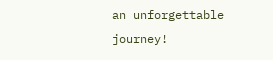an unforgettable journey!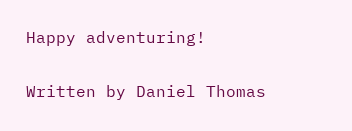Happy adventuring!

Written by Daniel Thomas